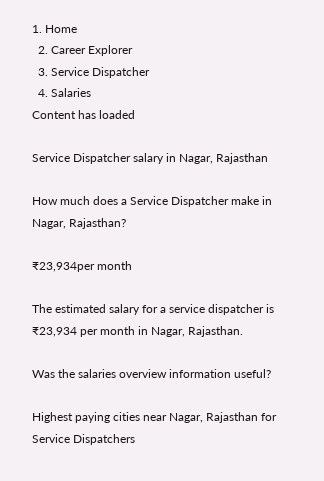1. Home
  2. Career Explorer
  3. Service Dispatcher
  4. Salaries
Content has loaded

Service Dispatcher salary in Nagar, Rajasthan

How much does a Service Dispatcher make in Nagar, Rajasthan?

₹23,934per month

The estimated salary for a service dispatcher is ₹23,934 per month in Nagar, Rajasthan.

Was the salaries overview information useful?

Highest paying cities near Nagar, Rajasthan for Service Dispatchers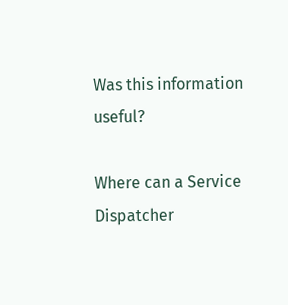Was this information useful?

Where can a Service Dispatcher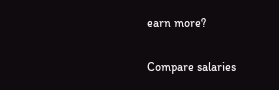earn more?

Compare salaries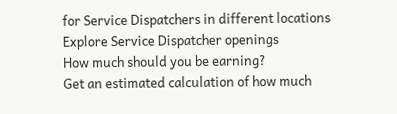for Service Dispatchers in different locations
Explore Service Dispatcher openings
How much should you be earning?
Get an estimated calculation of how much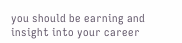you should be earning and insight into your career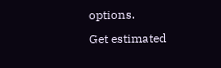options.
Get estimated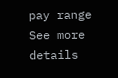pay range
See more details